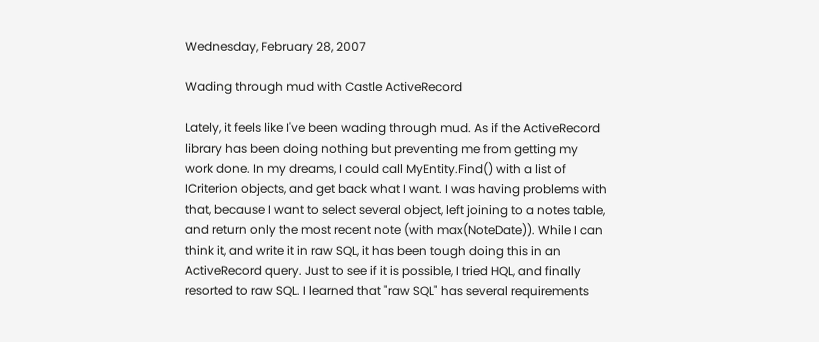Wednesday, February 28, 2007

Wading through mud with Castle ActiveRecord

Lately, it feels like I've been wading through mud. As if the ActiveRecord library has been doing nothing but preventing me from getting my work done. In my dreams, I could call MyEntity.Find() with a list of ICriterion objects, and get back what I want. I was having problems with that, because I want to select several object, left joining to a notes table, and return only the most recent note (with max(NoteDate)). While I can think it, and write it in raw SQL, it has been tough doing this in an ActiveRecord query. Just to see if it is possible, I tried HQL, and finally resorted to raw SQL. I learned that "raw SQL" has several requirements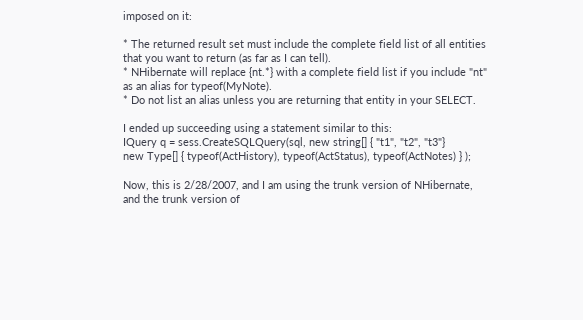imposed on it:

* The returned result set must include the complete field list of all entities that you want to return (as far as I can tell).
* NHibernate will replace {nt.*} with a complete field list if you include "nt" as an alias for typeof(MyNote).
* Do not list an alias unless you are returning that entity in your SELECT.

I ended up succeeding using a statement similar to this:
IQuery q = sess.CreateSQLQuery(sql, new string[] { "t1", "t2", "t3"}
new Type[] { typeof(ActHistory), typeof(ActStatus), typeof(ActNotes) } );

Now, this is 2/28/2007, and I am using the trunk version of NHibernate, and the trunk version of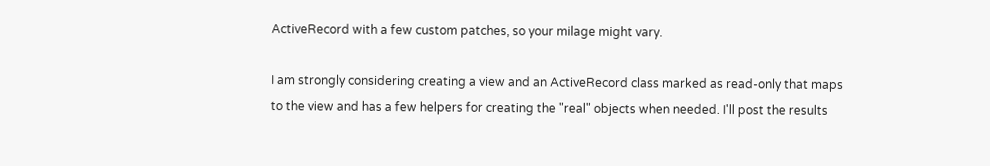ActiveRecord with a few custom patches, so your milage might vary.

I am strongly considering creating a view and an ActiveRecord class marked as read-only that maps to the view and has a few helpers for creating the "real" objects when needed. I'll post the results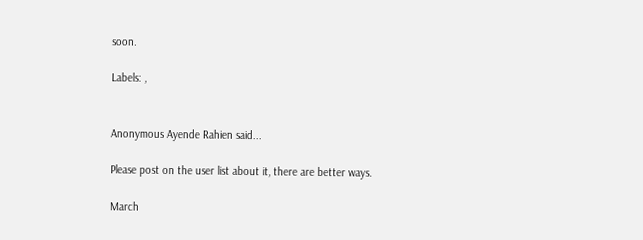soon.

Labels: ,


Anonymous Ayende Rahien said...

Please post on the user list about it, there are better ways.

March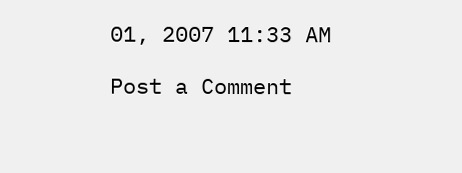01, 2007 11:33 AM

Post a Comment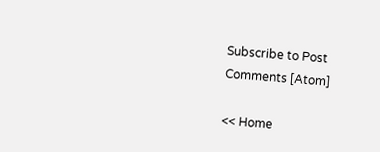Subscribe to Post Comments [Atom]

<< Home